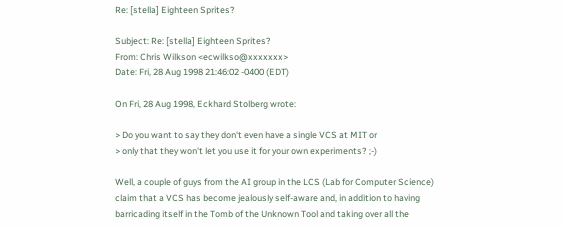Re: [stella] Eighteen Sprites?

Subject: Re: [stella] Eighteen Sprites?
From: Chris Wilkson <ecwilkso@xxxxxxx>
Date: Fri, 28 Aug 1998 21:46:02 -0400 (EDT)

On Fri, 28 Aug 1998, Eckhard Stolberg wrote:

> Do you want to say they don't even have a single VCS at MIT or
> only that they won't let you use it for your own experiments? ;-)

Well, a couple of guys from the AI group in the LCS (Lab for Computer Science)
claim that a VCS has become jealously self-aware and, in addition to having
barricading itself in the Tomb of the Unknown Tool and taking over all the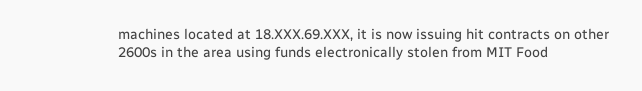machines located at 18.XXX.69.XXX, it is now issuing hit contracts on other
2600s in the area using funds electronically stolen from MIT Food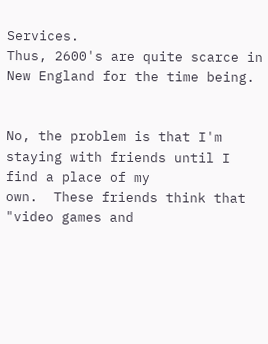Services.
Thus, 2600's are quite scarce in New England for the time being.


No, the problem is that I'm staying with friends until I find a place of my
own.  These friends think that "video games and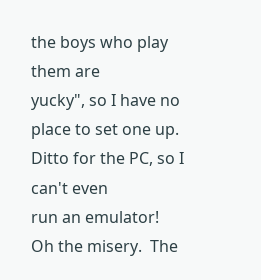the boys who play them are
yucky", so I have no place to set one up.  Ditto for the PC, so I can't even
run an emulator!  Oh the misery.  The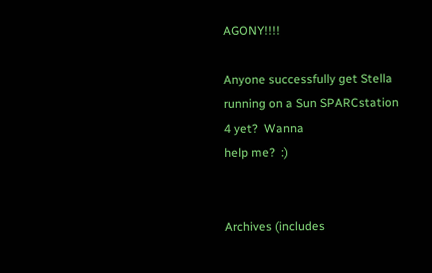AGONY!!!!

Anyone successfully get Stella running on a Sun SPARCstation 4 yet?  Wanna
help me?  :)


Archives (includes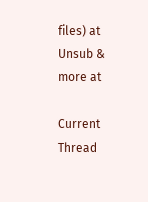files) at
Unsub & more at

Current Thread